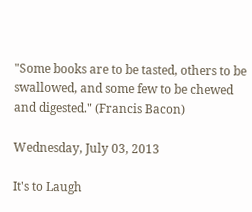"Some books are to be tasted, others to be swallowed, and some few to be chewed and digested." (Francis Bacon)

Wednesday, July 03, 2013

It's to Laugh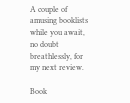A couple of amusing booklists while you await, no doubt breathlessly, for my next review.

Book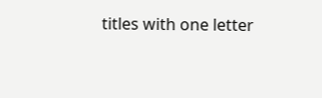titles with one letter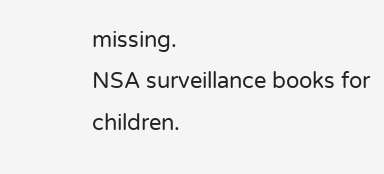missing.
NSA surveillance books for children.